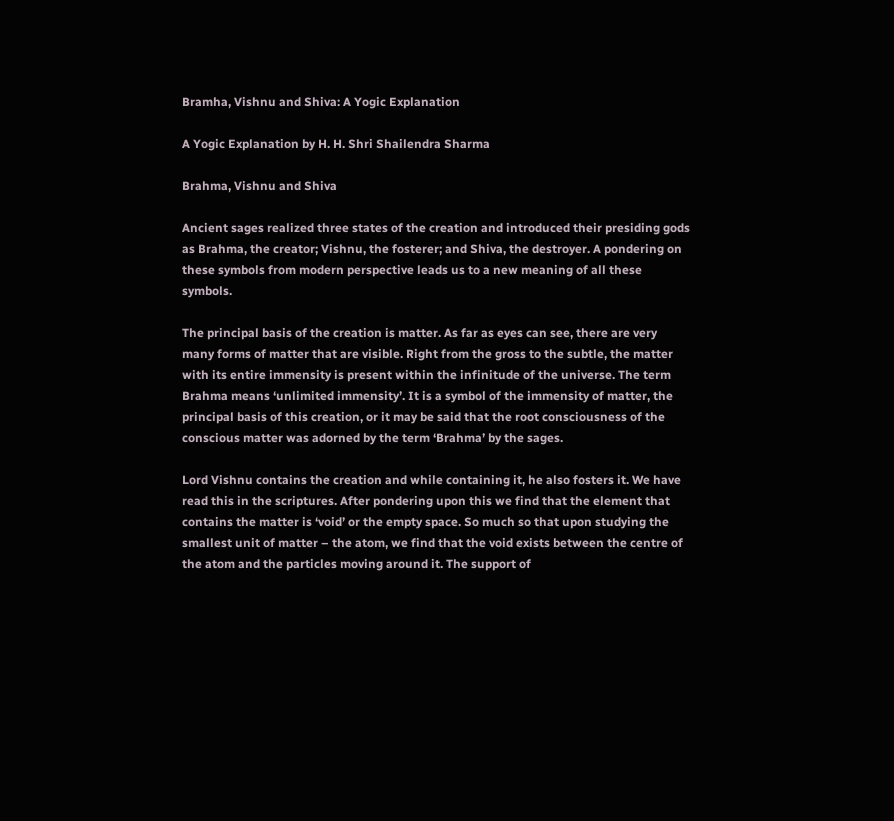Bramha, Vishnu and Shiva: A Yogic Explanation

A Yogic Explanation by H. H. Shri Shailendra Sharma

Brahma, Vishnu and Shiva

Ancient sages realized three states of the creation and introduced their presiding gods as Brahma, the creator; Vishnu, the fosterer; and Shiva, the destroyer. A pondering on these symbols from modern perspective leads us to a new meaning of all these symbols.

The principal basis of the creation is matter. As far as eyes can see, there are very many forms of matter that are visible. Right from the gross to the subtle, the matter with its entire immensity is present within the infinitude of the universe. The term Brahma means ‘unlimited immensity’. It is a symbol of the immensity of matter, the principal basis of this creation, or it may be said that the root consciousness of the conscious matter was adorned by the term ‘Brahma’ by the sages.

Lord Vishnu contains the creation and while containing it, he also fosters it. We have read this in the scriptures. After pondering upon this we find that the element that contains the matter is ‘void’ or the empty space. So much so that upon studying the smallest unit of matter – the atom, we find that the void exists between the centre of the atom and the particles moving around it. The support of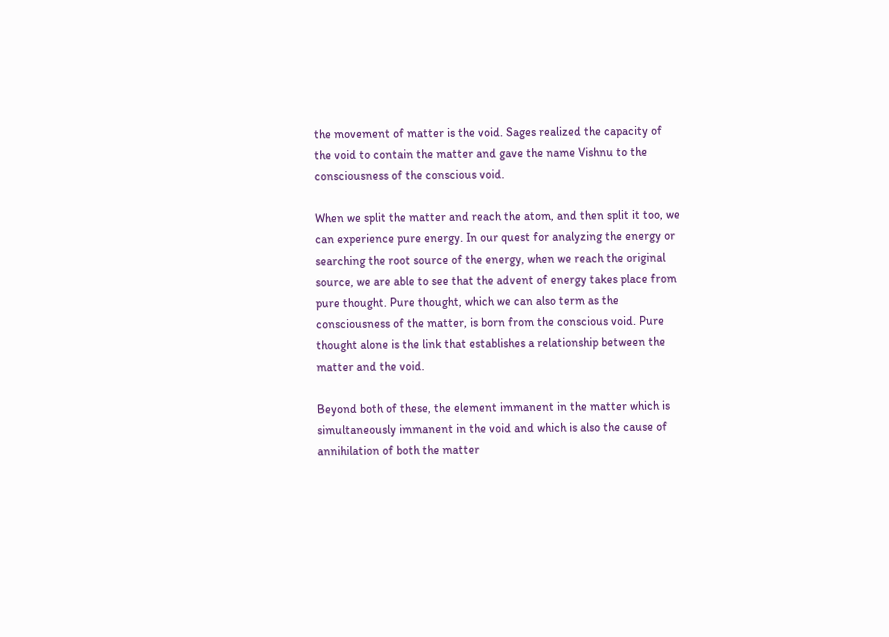the movement of matter is the void. Sages realized the capacity of the void to contain the matter and gave the name Vishnu to the consciousness of the conscious void.

When we split the matter and reach the atom, and then split it too, we can experience pure energy. In our quest for analyzing the energy or searching the root source of the energy, when we reach the original source, we are able to see that the advent of energy takes place from pure thought. Pure thought, which we can also term as the consciousness of the matter, is born from the conscious void. Pure thought alone is the link that establishes a relationship between the matter and the void.

Beyond both of these, the element immanent in the matter which is simultaneously immanent in the void and which is also the cause of annihilation of both the matter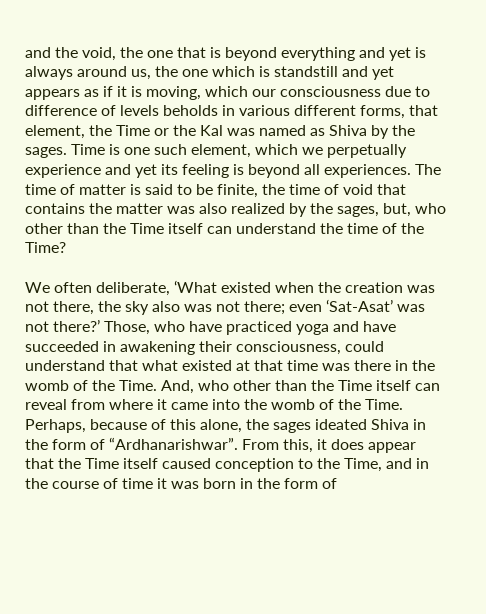and the void, the one that is beyond everything and yet is always around us, the one which is standstill and yet appears as if it is moving, which our consciousness due to difference of levels beholds in various different forms, that element, the Time or the Kal was named as Shiva by the sages. Time is one such element, which we perpetually experience and yet its feeling is beyond all experiences. The time of matter is said to be finite, the time of void that contains the matter was also realized by the sages, but, who other than the Time itself can understand the time of the Time?

We often deliberate, ‘What existed when the creation was not there, the sky also was not there; even ‘Sat-Asat’ was not there?’ Those, who have practiced yoga and have succeeded in awakening their consciousness, could understand that what existed at that time was there in the womb of the Time. And, who other than the Time itself can reveal from where it came into the womb of the Time. Perhaps, because of this alone, the sages ideated Shiva in the form of “Ardhanarishwar”. From this, it does appear that the Time itself caused conception to the Time, and in the course of time it was born in the form of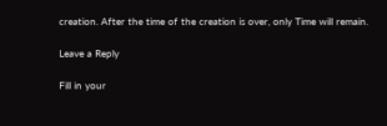creation. After the time of the creation is over, only Time will remain.

Leave a Reply

Fill in your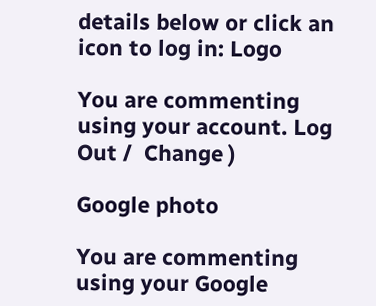details below or click an icon to log in: Logo

You are commenting using your account. Log Out /  Change )

Google photo

You are commenting using your Google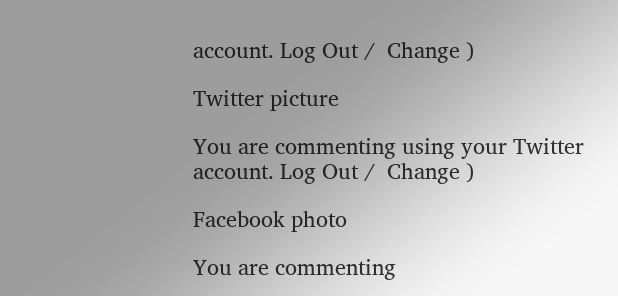account. Log Out /  Change )

Twitter picture

You are commenting using your Twitter account. Log Out /  Change )

Facebook photo

You are commenting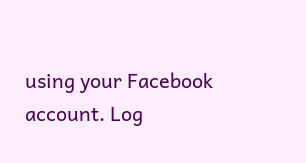using your Facebook account. Log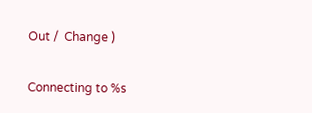Out /  Change )

Connecting to %s